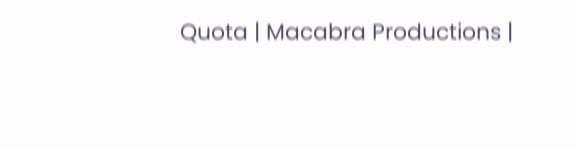Quota | Macabra Productions |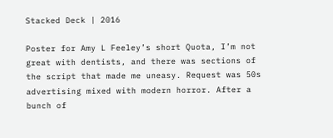Stacked Deck | 2016

Poster for Amy L Feeley’s short Quota, I’m not great with dentists, and there was sections of the script that made me uneasy. Request was 50s advertising mixed with modern horror. After a bunch of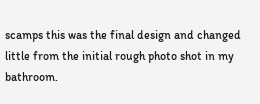scamps this was the final design and changed little from the initial rough photo shot in my bathroom.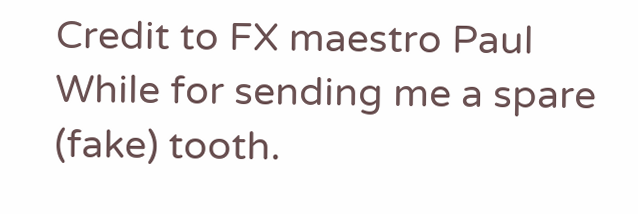Credit to FX maestro Paul While for sending me a spare (fake) tooth.